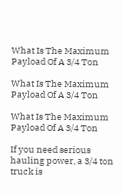What Is The Maximum Payload Of A 3/4 Ton

What Is The Maximum Payload Of A 3/4 Ton

What Is The Maximum Payload Of A 3/4 Ton

If you need serious hauling power, a 3/4 ton truck is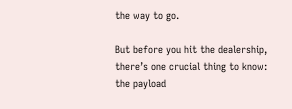the way to go.

But before you hit the dealership, there’s one crucial thing to know: the payload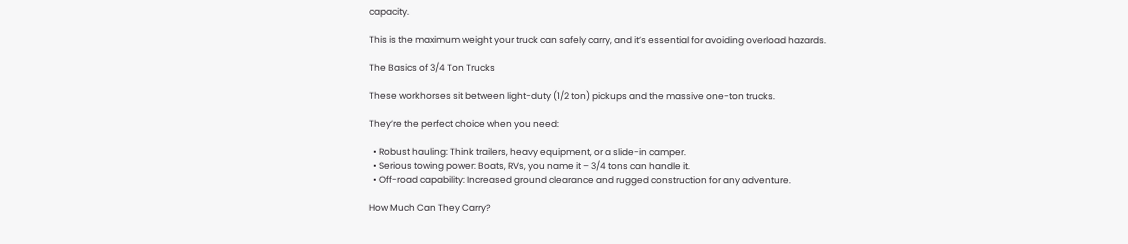capacity.

This is the maximum weight your truck can safely carry, and it’s essential for avoiding overload hazards.

The Basics of 3/4 Ton Trucks

These workhorses sit between light-duty (1/2 ton) pickups and the massive one-ton trucks.

They’re the perfect choice when you need:

  • Robust hauling: Think trailers, heavy equipment, or a slide-in camper.
  • Serious towing power: Boats, RVs, you name it – 3/4 tons can handle it.
  • Off-road capability: Increased ground clearance and rugged construction for any adventure.

How Much Can They Carry?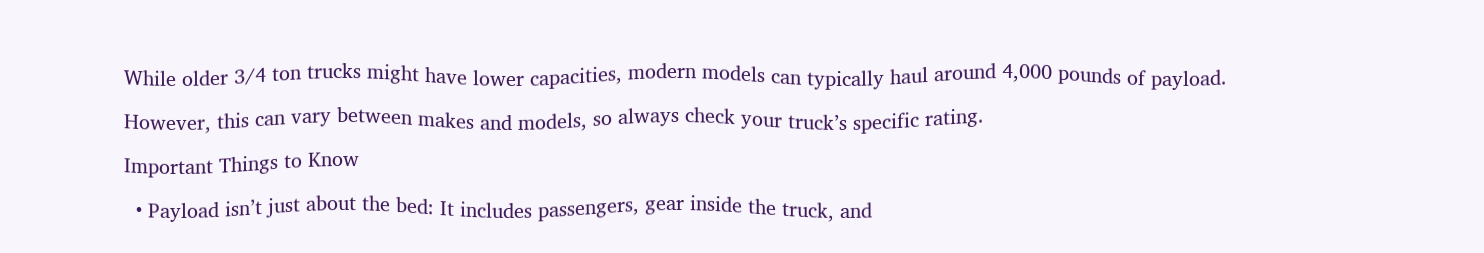While older 3/4 ton trucks might have lower capacities, modern models can typically haul around 4,000 pounds of payload.

However, this can vary between makes and models, so always check your truck’s specific rating.

Important Things to Know

  • Payload isn’t just about the bed: It includes passengers, gear inside the truck, and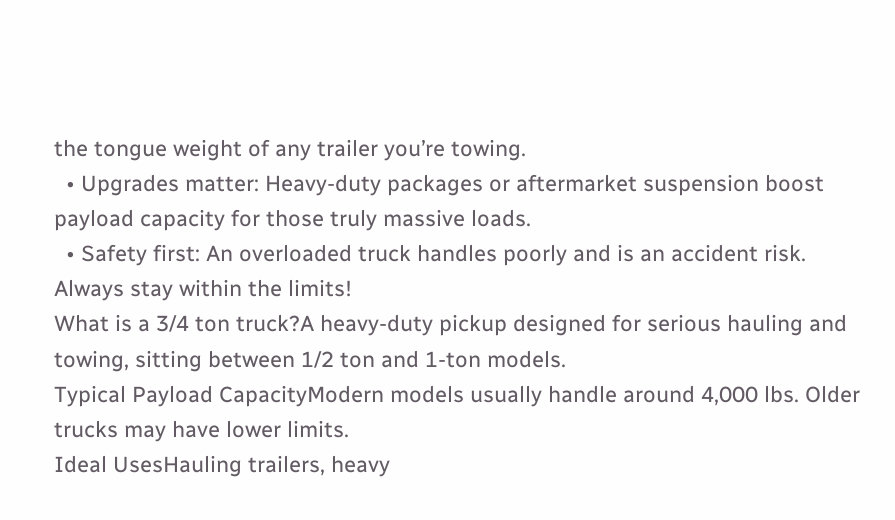the tongue weight of any trailer you’re towing.
  • Upgrades matter: Heavy-duty packages or aftermarket suspension boost payload capacity for those truly massive loads.
  • Safety first: An overloaded truck handles poorly and is an accident risk. Always stay within the limits!
What is a 3/4 ton truck?A heavy-duty pickup designed for serious hauling and towing, sitting between 1/2 ton and 1-ton models.
Typical Payload CapacityModern models usually handle around 4,000 lbs. Older trucks may have lower limits.
Ideal UsesHauling trailers, heavy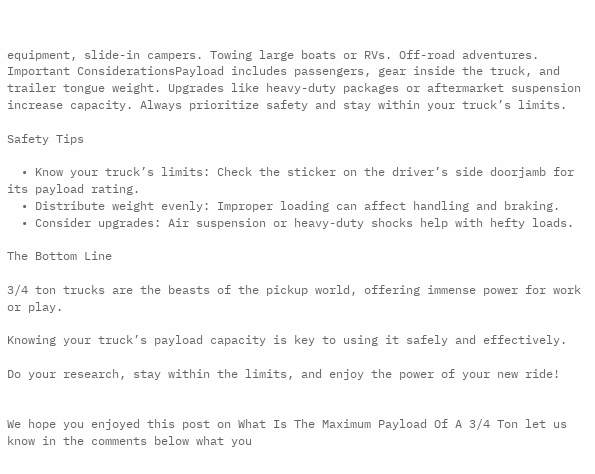equipment, slide-in campers. Towing large boats or RVs. Off-road adventures.
Important ConsiderationsPayload includes passengers, gear inside the truck, and trailer tongue weight. Upgrades like heavy-duty packages or aftermarket suspension increase capacity. Always prioritize safety and stay within your truck’s limits.

Safety Tips

  • Know your truck’s limits: Check the sticker on the driver’s side doorjamb for its payload rating.
  • Distribute weight evenly: Improper loading can affect handling and braking.
  • Consider upgrades: Air suspension or heavy-duty shocks help with hefty loads.

The Bottom Line

3/4 ton trucks are the beasts of the pickup world, offering immense power for work or play.

Knowing your truck’s payload capacity is key to using it safely and effectively.

Do your research, stay within the limits, and enjoy the power of your new ride!


We hope you enjoyed this post on What Is The Maximum Payload Of A 3/4 Ton let us know in the comments below what you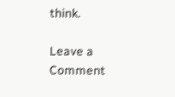think.

Leave a Comment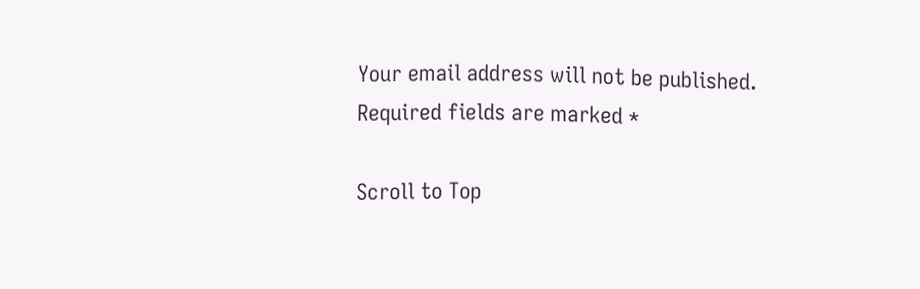Your email address will not be published. Required fields are marked *

Scroll to Top